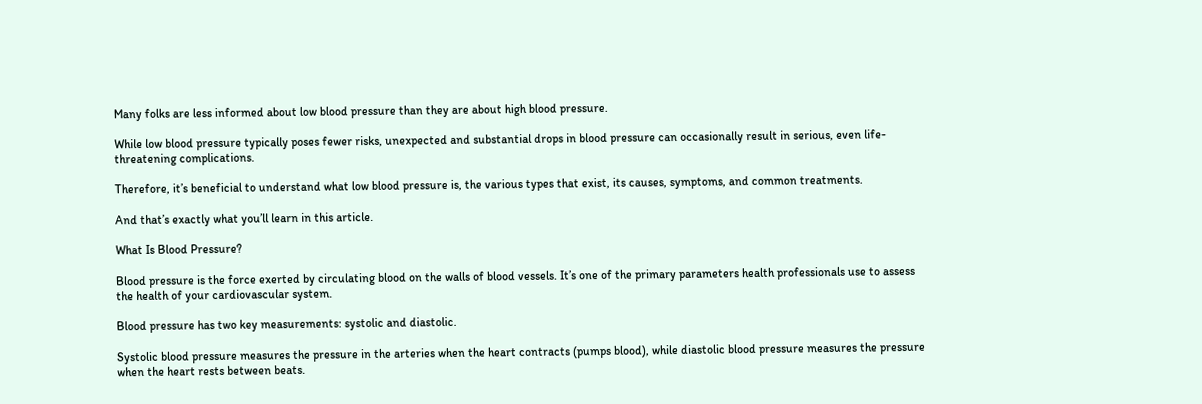Many folks are less informed about low blood pressure than they are about high blood pressure.

While low blood pressure typically poses fewer risks, unexpected and substantial drops in blood pressure can occasionally result in serious, even life-threatening complications.

Therefore, it’s beneficial to understand what low blood pressure is, the various types that exist, its causes, symptoms, and common treatments.

And that’s exactly what you’ll learn in this article.

What Is Blood Pressure?

Blood pressure is the force exerted by circulating blood on the walls of blood vessels. It’s one of the primary parameters health professionals use to assess the health of your cardiovascular system.

Blood pressure has two key measurements: systolic and diastolic.

Systolic blood pressure measures the pressure in the arteries when the heart contracts (pumps blood), while diastolic blood pressure measures the pressure when the heart rests between beats.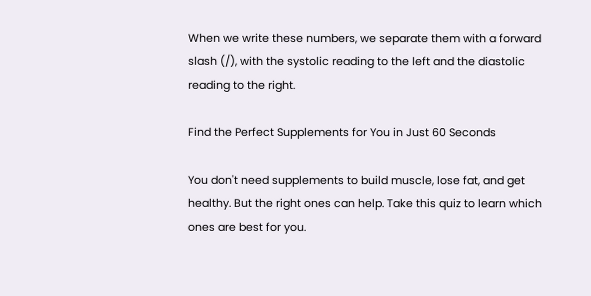When we write these numbers, we separate them with a forward slash (/), with the systolic reading to the left and the diastolic reading to the right.

Find the Perfect Supplements for You in Just 60 Seconds

You don't need supplements to build muscle, lose fat, and get healthy. But the right ones can help. Take this quiz to learn which ones are best for you.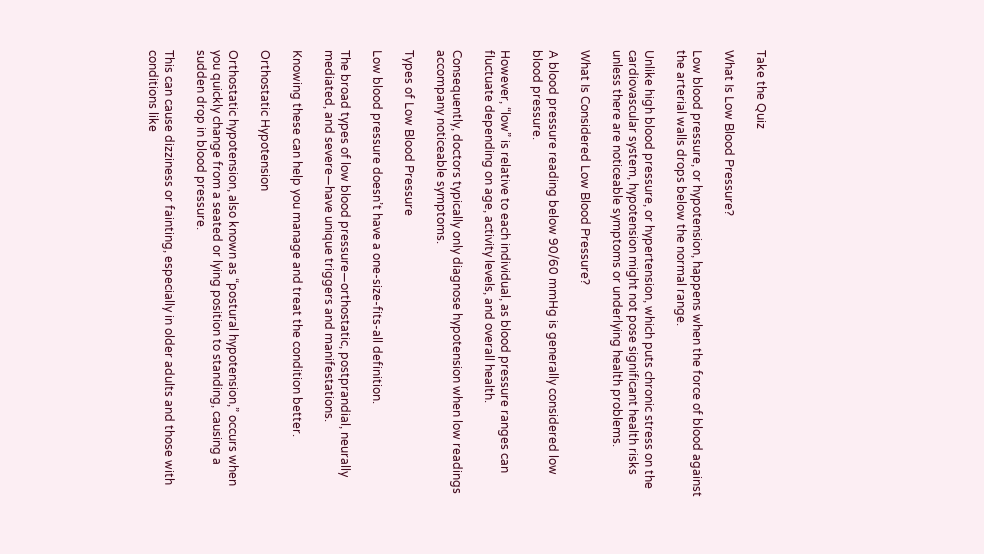Take the Quiz

What Is Low Blood Pressure?

Low blood pressure, or hypotension, happens when the force of blood against the arterial walls drops below the normal range.

Unlike high blood pressure, or hypertension, which puts chronic stress on the cardiovascular system, hypotension might not pose significant health risks unless there are noticeable symptoms or underlying health problems.

What Is Considered Low Blood Pressure?

A blood pressure reading below 90/60 mmHg is generally considered low blood pressure.

However, “low” is relative to each individual, as blood pressure ranges can fluctuate depending on age, activity levels, and overall health.

Consequently, doctors typically only diagnose hypotension when low readings accompany noticeable symptoms.

Types of Low Blood Pressure

Low blood pressure doesn’t have a one-size-fits-all definition.

The broad types of low blood pressure—orthostatic, postprandial, neurally mediated, and severe—have unique triggers and manifestations.

Knowing these can help you manage and treat the condition better.

Orthostatic Hypotension

Orthostatic hypotension, also known as “postural hypotension,” occurs when you quickly change from a seated or lying position to standing, causing a sudden drop in blood pressure.

This can cause dizziness or fainting, especially in older adults and those with conditions like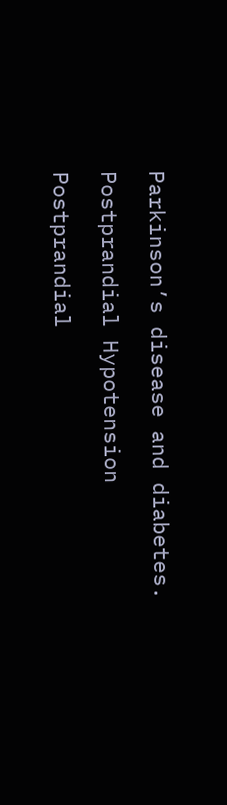Parkinson’s disease and diabetes.

Postprandial Hypotension

Postprandial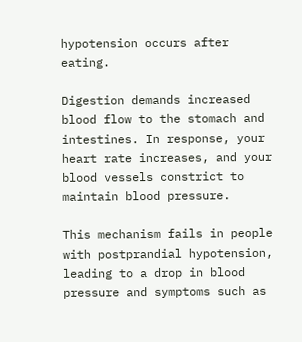hypotension occurs after eating.

Digestion demands increased blood flow to the stomach and intestines. In response, your heart rate increases, and your blood vessels constrict to maintain blood pressure.

This mechanism fails in people with postprandial hypotension, leading to a drop in blood pressure and symptoms such as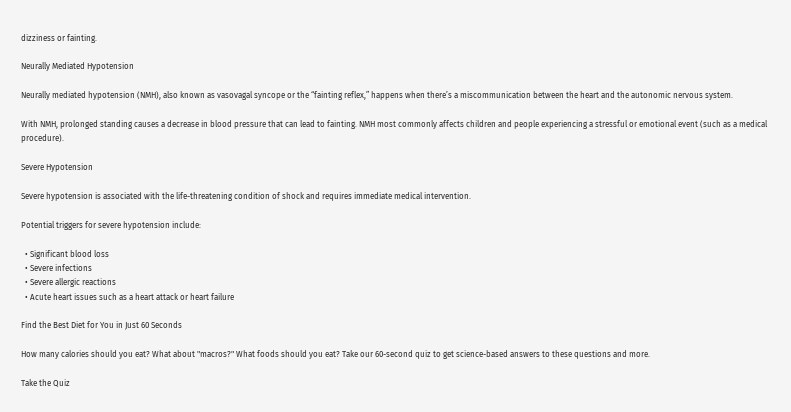dizziness or fainting.

Neurally Mediated Hypotension

Neurally mediated hypotension (NMH), also known as vasovagal syncope or the “fainting reflex,” happens when there’s a miscommunication between the heart and the autonomic nervous system.

With NMH, prolonged standing causes a decrease in blood pressure that can lead to fainting. NMH most commonly affects children and people experiencing a stressful or emotional event (such as a medical procedure).

Severe Hypotension

Severe hypotension is associated with the life-threatening condition of shock and requires immediate medical intervention.

Potential triggers for severe hypotension include:

  • Significant blood loss
  • Severe infections
  • Severe allergic reactions
  • Acute heart issues such as a heart attack or heart failure

Find the Best Diet for You in Just 60 Seconds

How many calories should you eat? What about "macros?" What foods should you eat? Take our 60-second quiz to get science-based answers to these questions and more.

Take the Quiz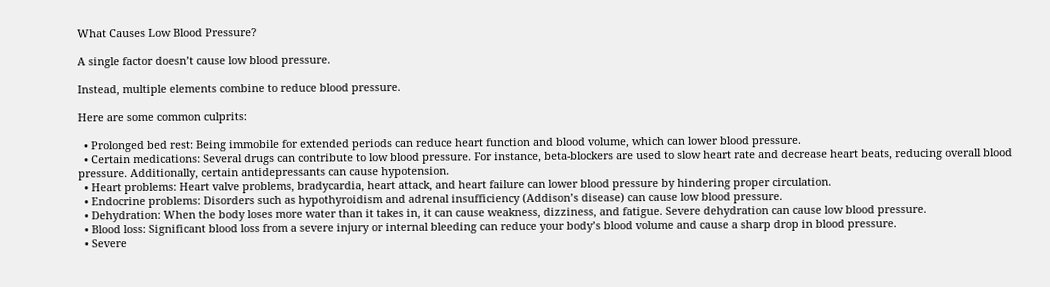What Causes Low Blood Pressure?

A single factor doesn’t cause low blood pressure.

Instead, multiple elements combine to reduce blood pressure.

Here are some common culprits:

  • Prolonged bed rest: Being immobile for extended periods can reduce heart function and blood volume, which can lower blood pressure.
  • Certain medications: Several drugs can contribute to low blood pressure. For instance, beta-blockers are used to slow heart rate and decrease heart beats, reducing overall blood pressure. Additionally, certain antidepressants can cause hypotension.
  • Heart problems: Heart valve problems, bradycardia, heart attack, and heart failure can lower blood pressure by hindering proper circulation.
  • Endocrine problems: Disorders such as hypothyroidism and adrenal insufficiency (Addison’s disease) can cause low blood pressure.
  • Dehydration: When the body loses more water than it takes in, it can cause weakness, dizziness, and fatigue. Severe dehydration can cause low blood pressure.
  • Blood loss: Significant blood loss from a severe injury or internal bleeding can reduce your body’s blood volume and cause a sharp drop in blood pressure.
  • Severe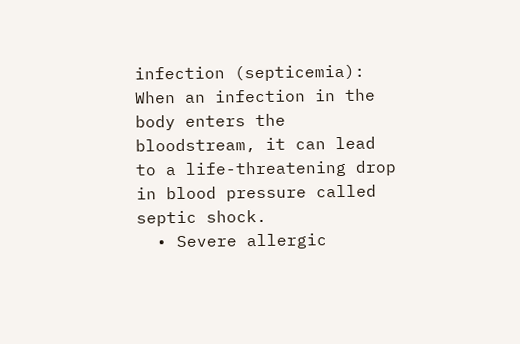infection (septicemia): When an infection in the body enters the bloodstream, it can lead to a life-threatening drop in blood pressure called septic shock.
  • Severe allergic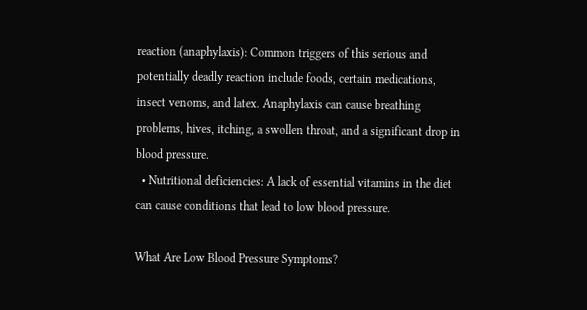reaction (anaphylaxis): Common triggers of this serious and potentially deadly reaction include foods, certain medications, insect venoms, and latex. Anaphylaxis can cause breathing problems, hives, itching, a swollen throat, and a significant drop in blood pressure.
  • Nutritional deficiencies: A lack of essential vitamins in the diet can cause conditions that lead to low blood pressure.

What Are Low Blood Pressure Symptoms?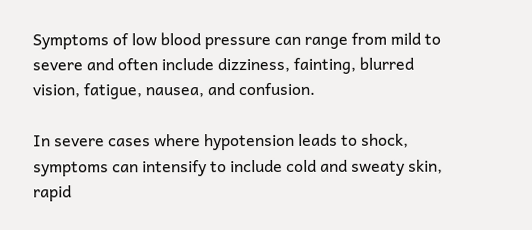Symptoms of low blood pressure can range from mild to severe and often include dizziness, fainting, blurred vision, fatigue, nausea, and confusion.

In severe cases where hypotension leads to shock, symptoms can intensify to include cold and sweaty skin, rapid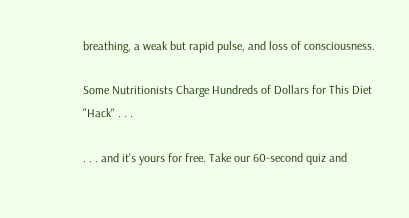breathing, a weak but rapid pulse, and loss of consciousness.

Some Nutritionists Charge Hundreds of Dollars for This Diet "Hack" . . .

. . . and it's yours for free. Take our 60-second quiz and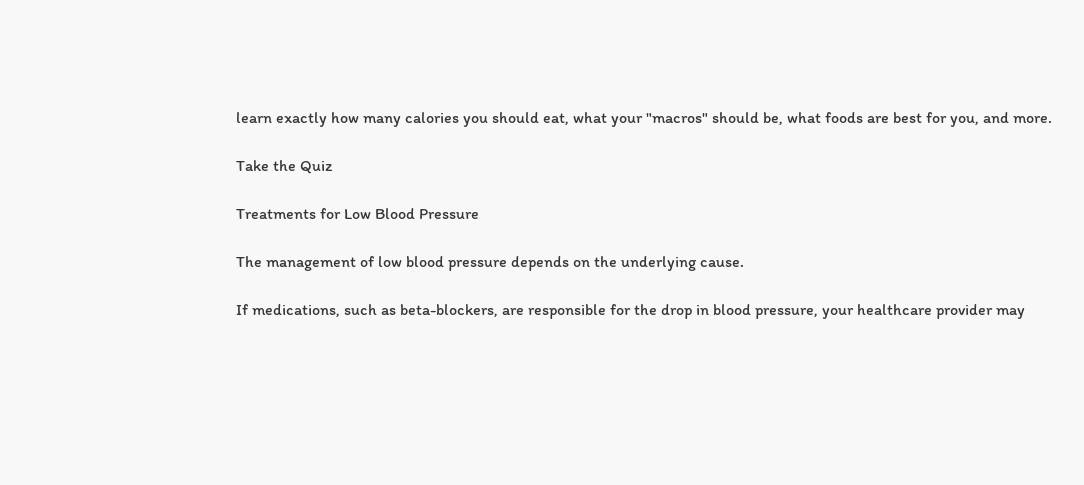learn exactly how many calories you should eat, what your "macros" should be, what foods are best for you, and more.

Take the Quiz

Treatments for Low Blood Pressure

The management of low blood pressure depends on the underlying cause.

If medications, such as beta-blockers, are responsible for the drop in blood pressure, your healthcare provider may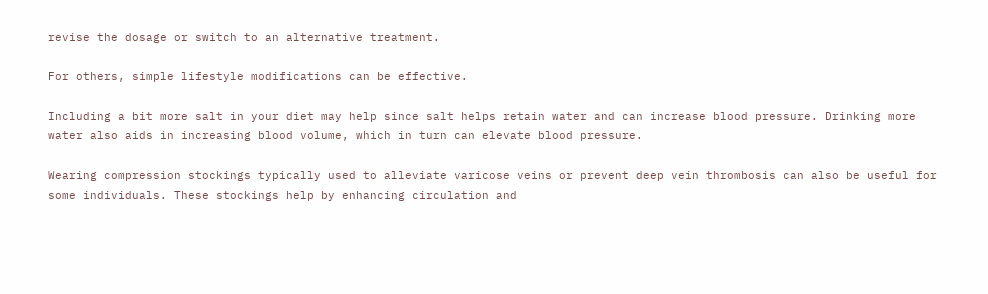revise the dosage or switch to an alternative treatment.

For others, simple lifestyle modifications can be effective.

Including a bit more salt in your diet may help since salt helps retain water and can increase blood pressure. Drinking more water also aids in increasing blood volume, which in turn can elevate blood pressure.

Wearing compression stockings typically used to alleviate varicose veins or prevent deep vein thrombosis can also be useful for some individuals. These stockings help by enhancing circulation and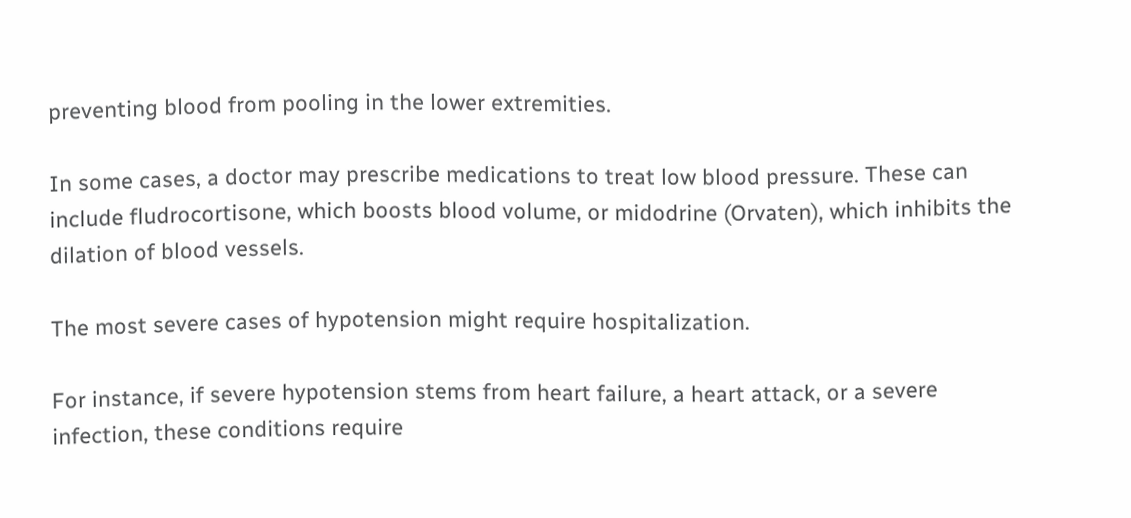preventing blood from pooling in the lower extremities.

In some cases, a doctor may prescribe medications to treat low blood pressure. These can include fludrocortisone, which boosts blood volume, or midodrine (Orvaten), which inhibits the dilation of blood vessels.

The most severe cases of hypotension might require hospitalization.

For instance, if severe hypotension stems from heart failure, a heart attack, or a severe infection, these conditions require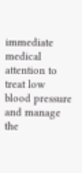immediate medical attention to treat low blood pressure and manage the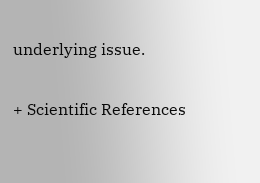underlying issue.

+ Scientific References